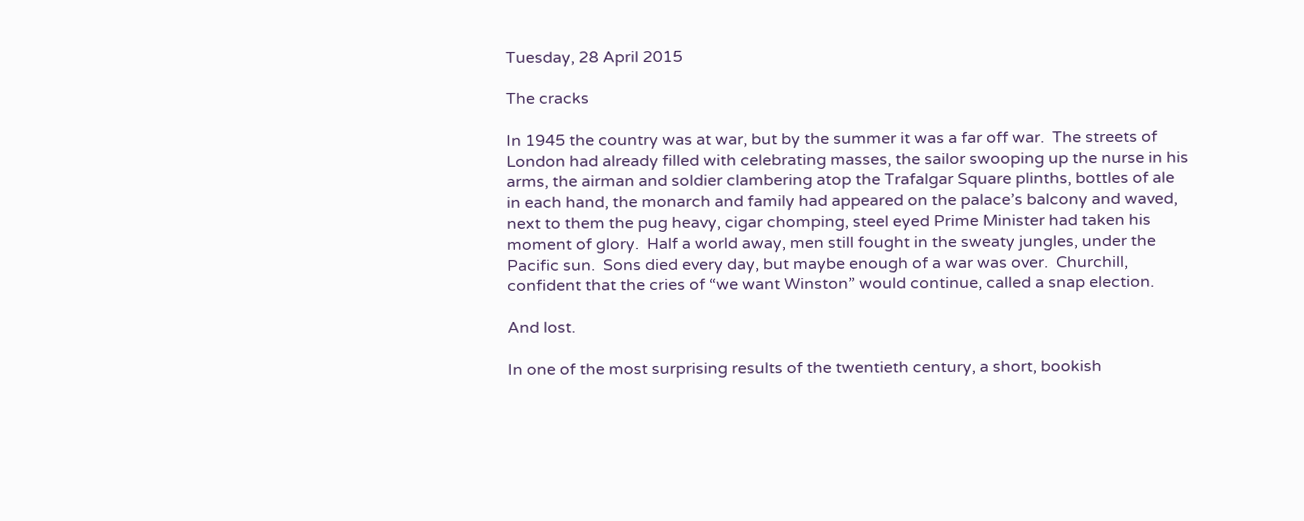Tuesday, 28 April 2015

The cracks

In 1945 the country was at war, but by the summer it was a far off war.  The streets of London had already filled with celebrating masses, the sailor swooping up the nurse in his arms, the airman and soldier clambering atop the Trafalgar Square plinths, bottles of ale in each hand, the monarch and family had appeared on the palace’s balcony and waved, next to them the pug heavy, cigar chomping, steel eyed Prime Minister had taken his moment of glory.  Half a world away, men still fought in the sweaty jungles, under the Pacific sun.  Sons died every day, but maybe enough of a war was over.  Churchill, confident that the cries of “we want Winston” would continue, called a snap election.

And lost.

In one of the most surprising results of the twentieth century, a short, bookish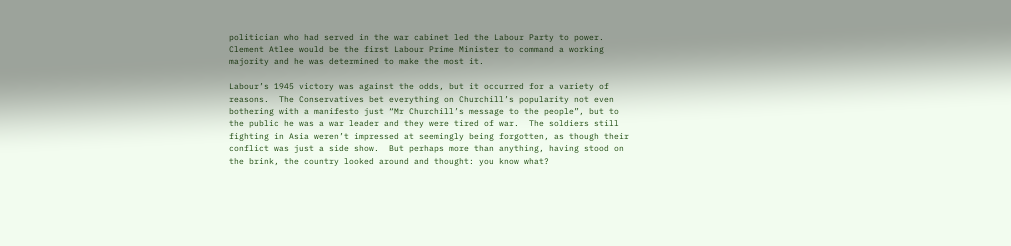politician who had served in the war cabinet led the Labour Party to power.  Clement Atlee would be the first Labour Prime Minister to command a working majority and he was determined to make the most it.

Labour’s 1945 victory was against the odds, but it occurred for a variety of reasons.  The Conservatives bet everything on Churchill’s popularity not even bothering with a manifesto just “Mr Churchill’s message to the people”, but to the public he was a war leader and they were tired of war.  The soldiers still fighting in Asia weren’t impressed at seemingly being forgotten, as though their conflict was just a side show.  But perhaps more than anything, having stood on the brink, the country looked around and thought: you know what?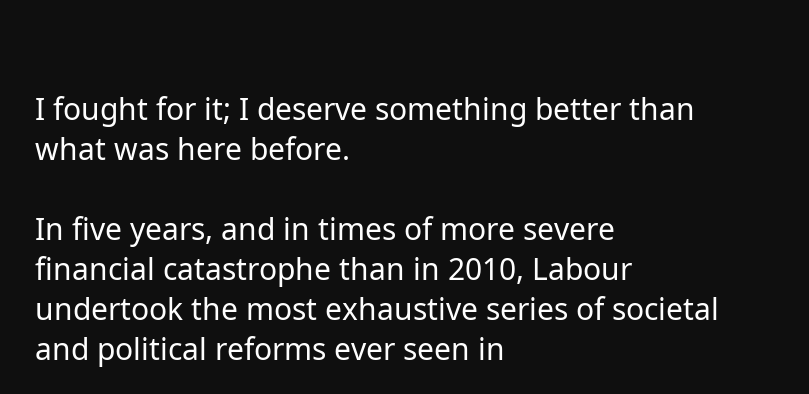I fought for it; I deserve something better than what was here before.

In five years, and in times of more severe financial catastrophe than in 2010, Labour undertook the most exhaustive series of societal and political reforms ever seen in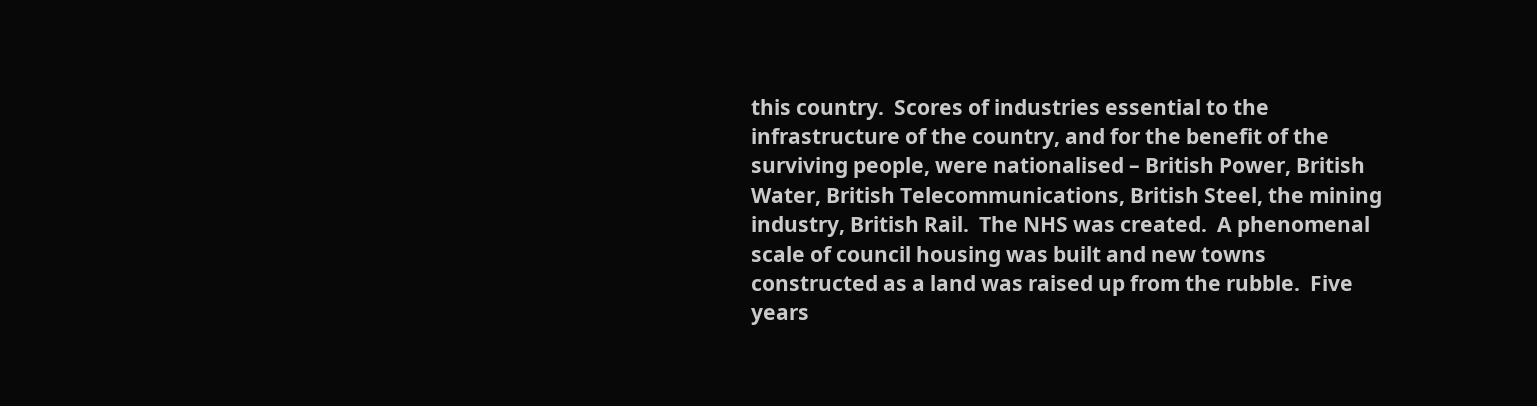this country.  Scores of industries essential to the infrastructure of the country, and for the benefit of the surviving people, were nationalised – British Power, British Water, British Telecommunications, British Steel, the mining industry, British Rail.  The NHS was created.  A phenomenal scale of council housing was built and new towns constructed as a land was raised up from the rubble.  Five years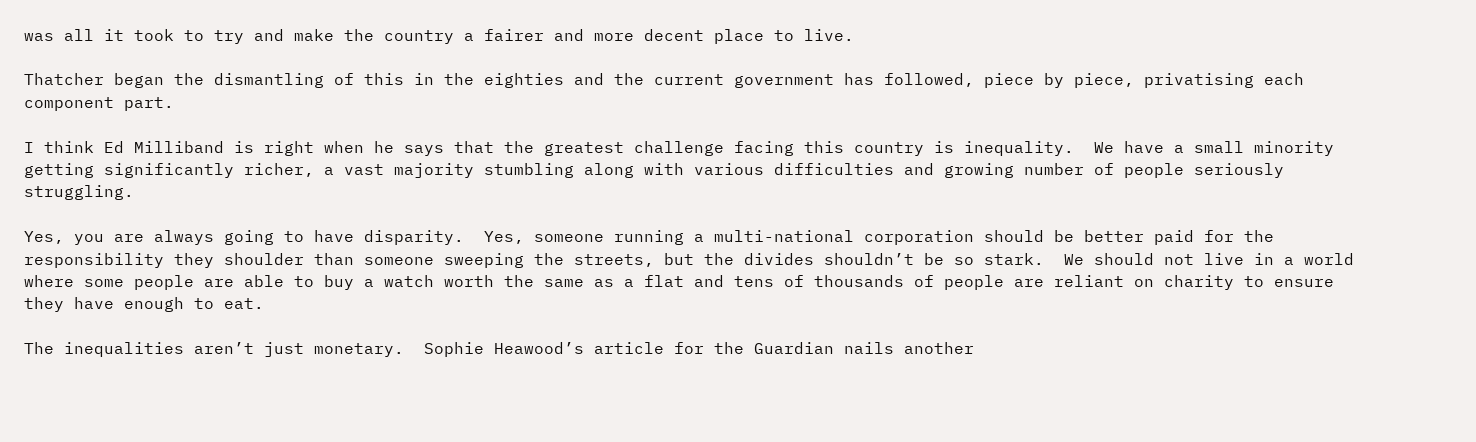was all it took to try and make the country a fairer and more decent place to live.

Thatcher began the dismantling of this in the eighties and the current government has followed, piece by piece, privatising each component part.

I think Ed Milliband is right when he says that the greatest challenge facing this country is inequality.  We have a small minority getting significantly richer, a vast majority stumbling along with various difficulties and growing number of people seriously struggling.

Yes, you are always going to have disparity.  Yes, someone running a multi-national corporation should be better paid for the responsibility they shoulder than someone sweeping the streets, but the divides shouldn’t be so stark.  We should not live in a world where some people are able to buy a watch worth the same as a flat and tens of thousands of people are reliant on charity to ensure they have enough to eat.

The inequalities aren’t just monetary.  Sophie Heawood’s article for the Guardian nails another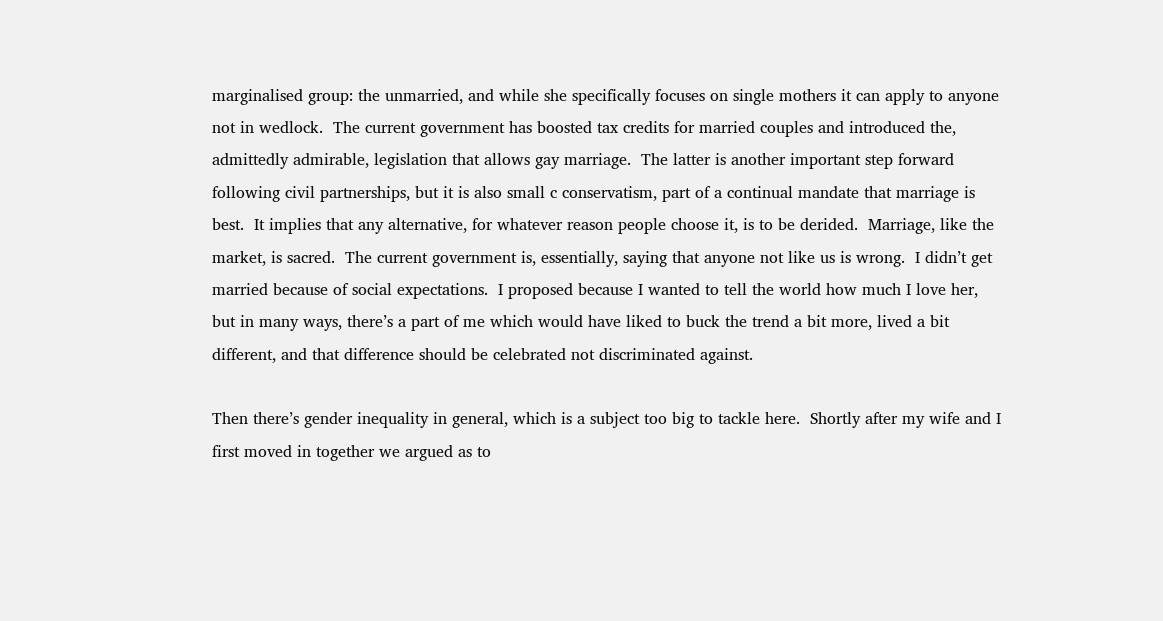marginalised group: the unmarried, and while she specifically focuses on single mothers it can apply to anyone not in wedlock.  The current government has boosted tax credits for married couples and introduced the, admittedly admirable, legislation that allows gay marriage.  The latter is another important step forward following civil partnerships, but it is also small c conservatism, part of a continual mandate that marriage is best.  It implies that any alternative, for whatever reason people choose it, is to be derided.  Marriage, like the market, is sacred.  The current government is, essentially, saying that anyone not like us is wrong.  I didn’t get married because of social expectations.  I proposed because I wanted to tell the world how much I love her, but in many ways, there’s a part of me which would have liked to buck the trend a bit more, lived a bit different, and that difference should be celebrated not discriminated against.

Then there’s gender inequality in general, which is a subject too big to tackle here.  Shortly after my wife and I first moved in together we argued as to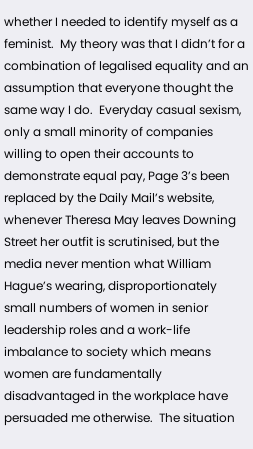whether I needed to identify myself as a feminist.  My theory was that I didn’t for a combination of legalised equality and an assumption that everyone thought the same way I do.  Everyday casual sexism, only a small minority of companies willing to open their accounts to demonstrate equal pay, Page 3’s been replaced by the Daily Mail’s website, whenever Theresa May leaves Downing Street her outfit is scrutinised, but the media never mention what William Hague’s wearing, disproportionately small numbers of women in senior leadership roles and a work-life imbalance to society which means women are fundamentally disadvantaged in the workplace have persuaded me otherwise.  The situation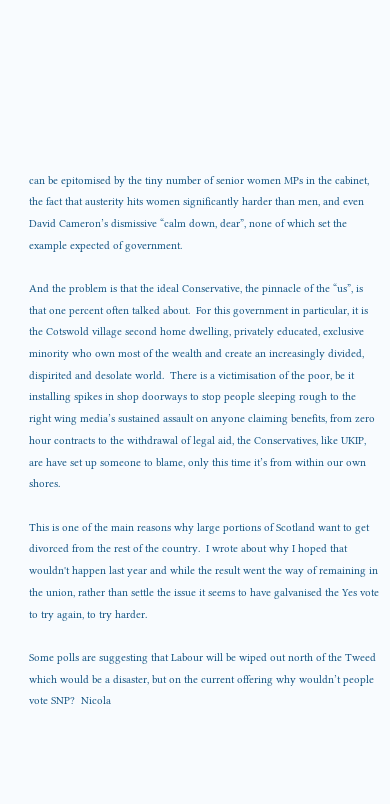can be epitomised by the tiny number of senior women MPs in the cabinet, the fact that austerity hits women significantly harder than men, and even David Cameron’s dismissive “calm down, dear”, none of which set the example expected of government.

And the problem is that the ideal Conservative, the pinnacle of the “us”, is that one percent often talked about.  For this government in particular, it is the Cotswold village second home dwelling, privately educated, exclusive minority who own most of the wealth and create an increasingly divided, dispirited and desolate world.  There is a victimisation of the poor, be it installing spikes in shop doorways to stop people sleeping rough to the right wing media’s sustained assault on anyone claiming benefits, from zero hour contracts to the withdrawal of legal aid, the Conservatives, like UKIP, are have set up someone to blame, only this time it’s from within our own shores.

This is one of the main reasons why large portions of Scotland want to get divorced from the rest of the country.  I wrote about why I hoped that wouldn't happen last year and while the result went the way of remaining in the union, rather than settle the issue it seems to have galvanised the Yes vote to try again, to try harder.

Some polls are suggesting that Labour will be wiped out north of the Tweed which would be a disaster, but on the current offering why wouldn’t people vote SNP?  Nicola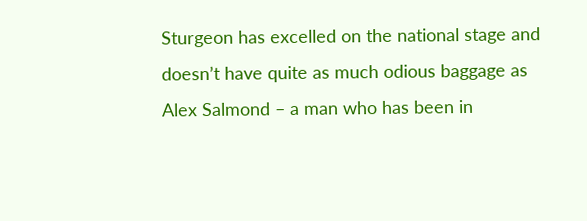Sturgeon has excelled on the national stage and doesn’t have quite as much odious baggage as Alex Salmond – a man who has been in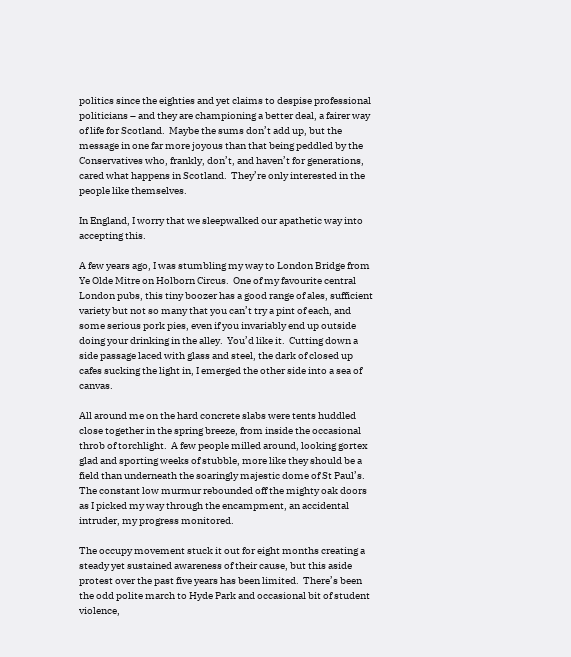politics since the eighties and yet claims to despise professional politicians – and they are championing a better deal, a fairer way of life for Scotland.  Maybe the sums don’t add up, but the message in one far more joyous than that being peddled by the Conservatives who, frankly, don’t, and haven’t for generations, cared what happens in Scotland.  They’re only interested in the people like themselves.

In England, I worry that we sleepwalked our apathetic way into accepting this.

A few years ago, I was stumbling my way to London Bridge from Ye Olde Mitre on Holborn Circus.  One of my favourite central London pubs, this tiny boozer has a good range of ales, sufficient variety but not so many that you can’t try a pint of each, and some serious pork pies, even if you invariably end up outside doing your drinking in the alley.  You’d like it.  Cutting down a side passage laced with glass and steel, the dark of closed up cafes sucking the light in, I emerged the other side into a sea of canvas.

All around me on the hard concrete slabs were tents huddled close together in the spring breeze, from inside the occasional throb of torchlight.  A few people milled around, looking gortex glad and sporting weeks of stubble, more like they should be a field than underneath the soaringly majestic dome of St Paul’s.  The constant low murmur rebounded off the mighty oak doors as I picked my way through the encampment, an accidental intruder, my progress monitored.

The occupy movement stuck it out for eight months creating a steady yet sustained awareness of their cause, but this aside protest over the past five years has been limited.  There’s been the odd polite march to Hyde Park and occasional bit of student violence,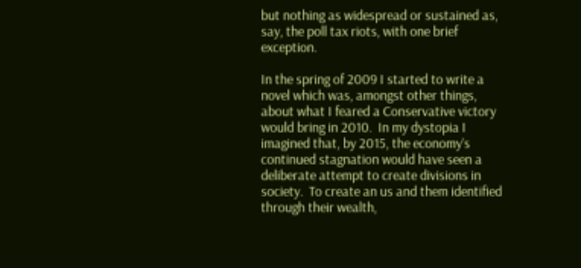but nothing as widespread or sustained as, say, the poll tax riots, with one brief exception.

In the spring of 2009 I started to write a novel which was, amongst other things, about what I feared a Conservative victory would bring in 2010.  In my dystopia I imagined that, by 2015, the economy’s continued stagnation would have seen a deliberate attempt to create divisions in society.  To create an us and them identified through their wealth,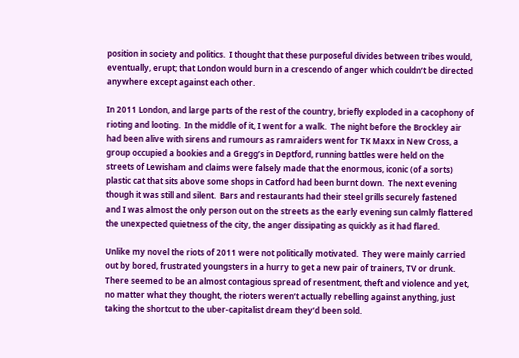position in society and politics.  I thought that these purposeful divides between tribes would, eventually, erupt; that London would burn in a crescendo of anger which couldn’t be directed anywhere except against each other.

In 2011 London, and large parts of the rest of the country, briefly exploded in a cacophony of rioting and looting.  In the middle of it, I went for a walk.  The night before the Brockley air had been alive with sirens and rumours as ramraiders went for TK Maxx in New Cross, a group occupied a bookies and a Gregg’s in Deptford, running battles were held on the streets of Lewisham and claims were falsely made that the enormous, iconic (of a sorts) plastic cat that sits above some shops in Catford had been burnt down.  The next evening though it was still and silent.  Bars and restaurants had their steel grills securely fastened and I was almost the only person out on the streets as the early evening sun calmly flattered the unexpected quietness of the city, the anger dissipating as quickly as it had flared.

Unlike my novel the riots of 2011 were not politically motivated.  They were mainly carried out by bored, frustrated youngsters in a hurry to get a new pair of trainers, TV or drunk.  There seemed to be an almost contagious spread of resentment, theft and violence and yet, no matter what they thought, the rioters weren’t actually rebelling against anything, just taking the shortcut to the uber-capitalist dream they’d been sold.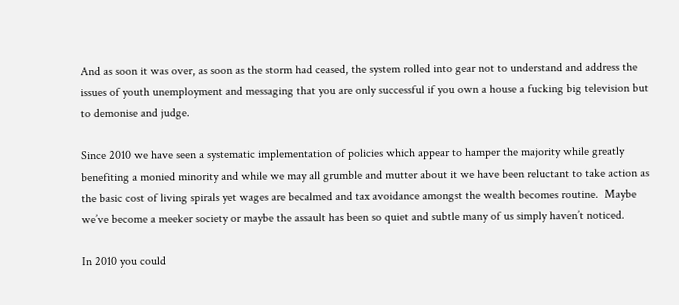And as soon it was over, as soon as the storm had ceased, the system rolled into gear not to understand and address the issues of youth unemployment and messaging that you are only successful if you own a house a fucking big television but to demonise and judge.

Since 2010 we have seen a systematic implementation of policies which appear to hamper the majority while greatly benefiting a monied minority and while we may all grumble and mutter about it we have been reluctant to take action as the basic cost of living spirals yet wages are becalmed and tax avoidance amongst the wealth becomes routine.  Maybe we’ve become a meeker society or maybe the assault has been so quiet and subtle many of us simply haven’t noticed.

In 2010 you could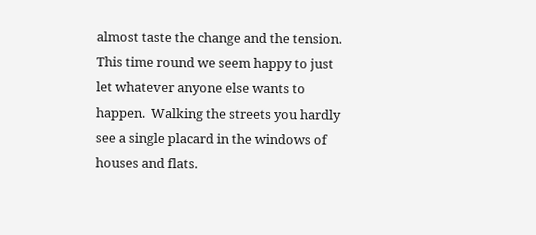almost taste the change and the tension.  This time round we seem happy to just let whatever anyone else wants to happen.  Walking the streets you hardly see a single placard in the windows of houses and flats.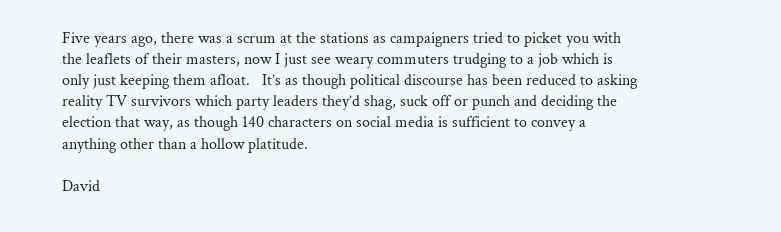Five years ago, there was a scrum at the stations as campaigners tried to picket you with the leaflets of their masters, now I just see weary commuters trudging to a job which is only just keeping them afloat.   It’s as though political discourse has been reduced to asking reality TV survivors which party leaders they’d shag, suck off or punch and deciding the election that way, as though 140 characters on social media is sufficient to convey a anything other than a hollow platitude.

David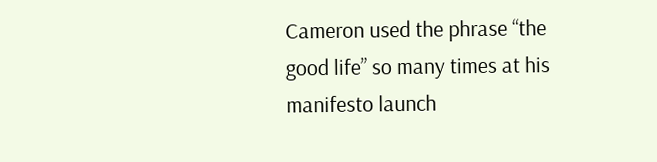Cameron used the phrase “the good life” so many times at his manifesto launch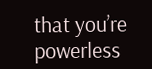that you’re powerless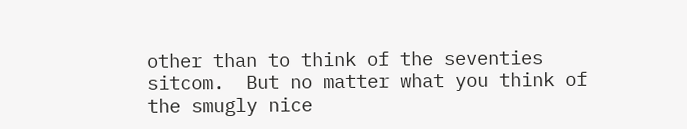other than to think of the seventies sitcom.  But no matter what you think of the smugly nice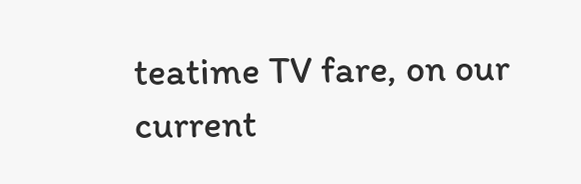teatime TV fare, on our current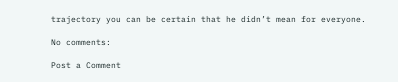trajectory you can be certain that he didn’t mean for everyone.

No comments:

Post a Comment